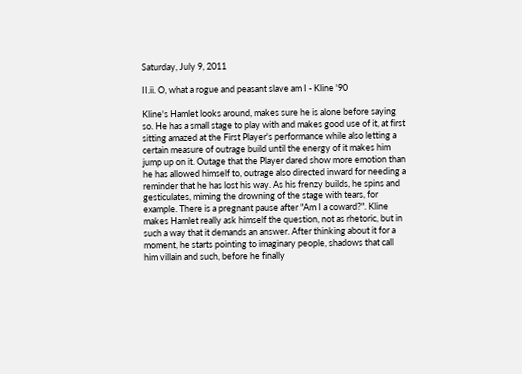Saturday, July 9, 2011

II.ii. O, what a rogue and peasant slave am I - Kline '90

Kline's Hamlet looks around, makes sure he is alone before saying so. He has a small stage to play with and makes good use of it, at first sitting amazed at the First Player's performance while also letting a certain measure of outrage build until the energy of it makes him jump up on it. Outage that the Player dared show more emotion than he has allowed himself to, outrage also directed inward for needing a reminder that he has lost his way. As his frenzy builds, he spins and gesticulates, miming the drowning of the stage with tears, for example. There is a pregnant pause after "Am I a coward?". Kline makes Hamlet really ask himself the question, not as rhetoric, but in such a way that it demands an answer. After thinking about it for a moment, he starts pointing to imaginary people, shadows that call him villain and such, before he finally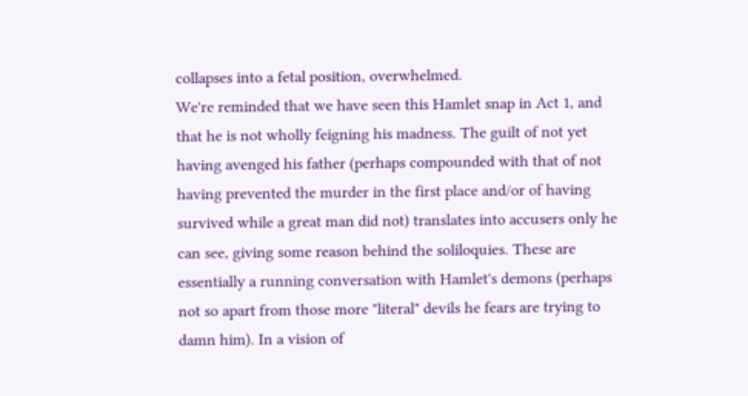collapses into a fetal position, overwhelmed.
We're reminded that we have seen this Hamlet snap in Act 1, and that he is not wholly feigning his madness. The guilt of not yet having avenged his father (perhaps compounded with that of not having prevented the murder in the first place and/or of having survived while a great man did not) translates into accusers only he can see, giving some reason behind the soliloquies. These are essentially a running conversation with Hamlet's demons (perhaps not so apart from those more "literal" devils he fears are trying to damn him). In a vision of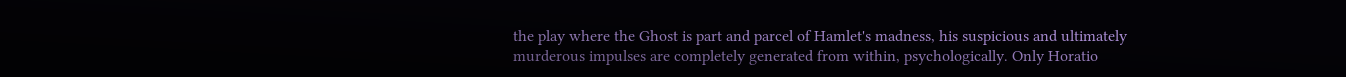the play where the Ghost is part and parcel of Hamlet's madness, his suspicious and ultimately murderous impulses are completely generated from within, psychologically. Only Horatio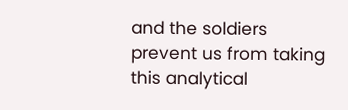and the soldiers prevent us from taking this analytical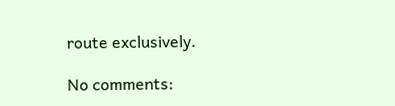route exclusively.

No comments: